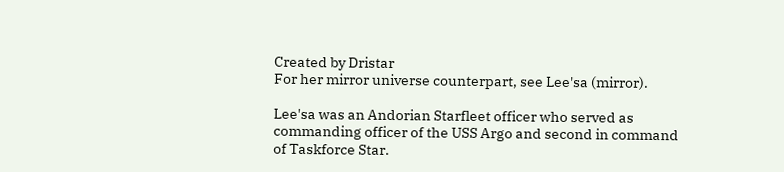Created by Dristar
For her mirror universe counterpart, see Lee'sa (mirror).

Lee'sa was an Andorian Starfleet officer who served as commanding officer of the USS Argo and second in command of Taskforce Star.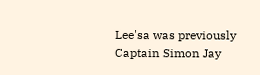Lee'sa was previously Captain Simon Jay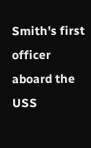Smith's first officer aboard the USS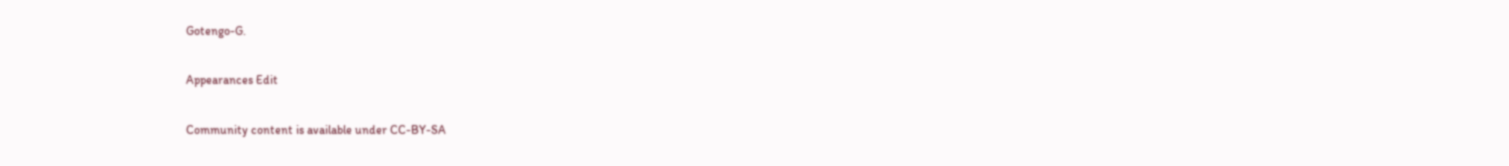Gotengo-G.

Appearances Edit

Community content is available under CC-BY-SA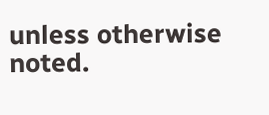unless otherwise noted.